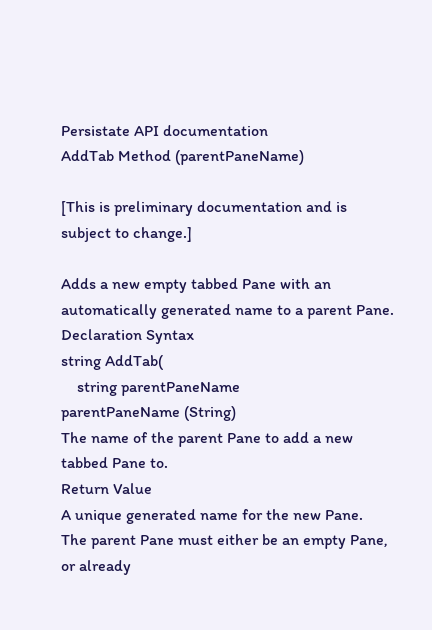Persistate API documentation
AddTab Method (parentPaneName)

[This is preliminary documentation and is subject to change.]

Adds a new empty tabbed Pane with an automatically generated name to a parent Pane.
Declaration Syntax
string AddTab(
    string parentPaneName
parentPaneName (String)
The name of the parent Pane to add a new tabbed Pane to.
Return Value
A unique generated name for the new Pane.
The parent Pane must either be an empty Pane, or already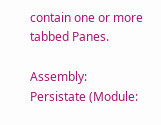contain one or more tabbed Panes.

Assembly: Persistate (Module: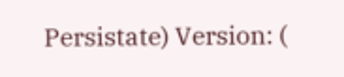Persistate) Version: (